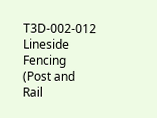T3D-002-012 Lineside Fencing (Post and Rail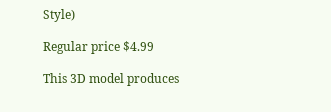Style)

Regular price $4.99

This 3D model produces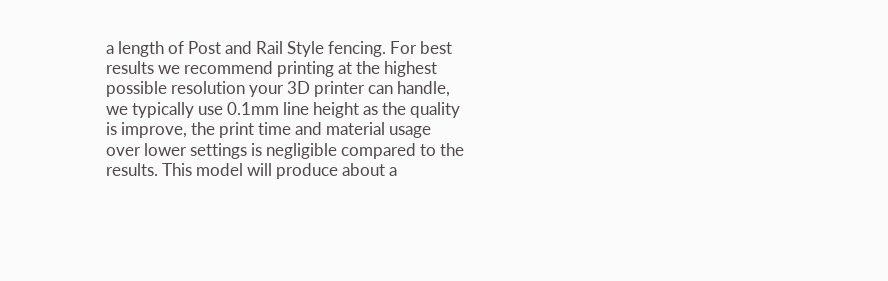a length of Post and Rail Style fencing. For best results we recommend printing at the highest possible resolution your 3D printer can handle, we typically use 0.1mm line height as the quality is improve, the print time and material usage over lower settings is negligible compared to the results. This model will produce about a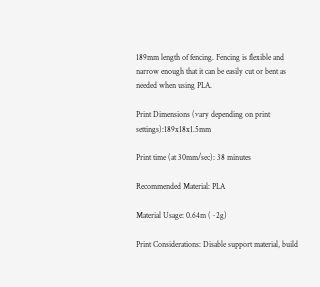189mm length of fencing. Fencing is flexible and narrow enough that it can be easily cut or bent as needed when using PLA.

Print Dimensions (vary depending on print settings):189x18x1.5mm

Print time (at 30mm/sec): 38 minutes

Recommended Material: PLA

Material Usage: 0.64m (~2g)

Print Considerations: Disable support material, build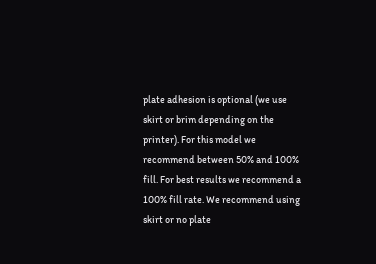plate adhesion is optional (we use skirt or brim depending on the printer). For this model we recommend between 50% and 100% fill. For best results we recommend a 100% fill rate. We recommend using skirt or no plate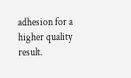adhesion for a higher quality result.